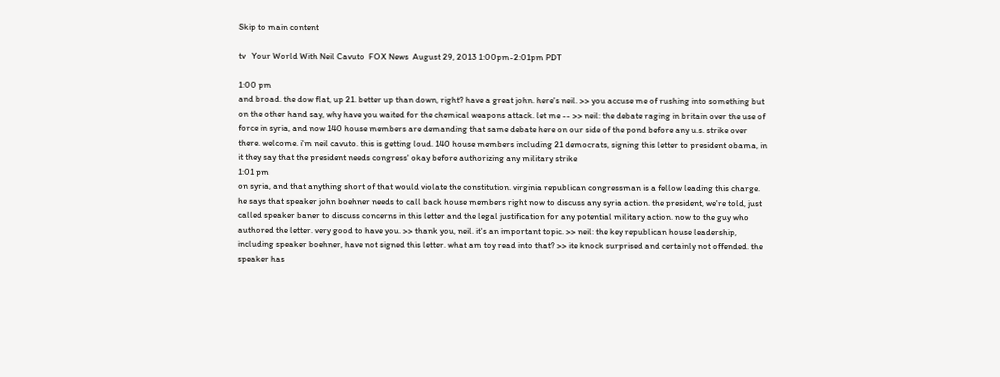Skip to main content

tv   Your World With Neil Cavuto  FOX News  August 29, 2013 1:00pm-2:01pm PDT

1:00 pm
and broad. the dow flat, up 21. better up than down, right? have a great john. here's neil. >> you accuse me of rushing into something but on the other hand say, why have you waited for the chemical weapons attack. let me -- >> neil: the debate raging in britain over the use of force in syria, and now 140 house members are demanding that same debate here on our side of the pond before any u.s. strike over there. welcome. i'm neil cavuto. this is getting loud. 140 house members including 21 democrats, signing this letter to president obama, in it they say that the president needs congress' okay before authorizing any military strike
1:01 pm
on syria, and that anything short of that would violate the constitution. virginia republican congressman is a fellow leading this charge. he says that speaker john boehner needs to call back house members right now to discuss any syria action. the president, we're told, just called speaker baner to discuss concerns in this letter and the legal justification for any potential military action. now to the guy who authored the letter. very good to have you. >> thank you, neil. it's an important topic. >> neil: the key republican house leadership, including speaker boehner, have not signed this letter. what am toy read into that? >> ite knock surprised and certainly not offended. the speaker has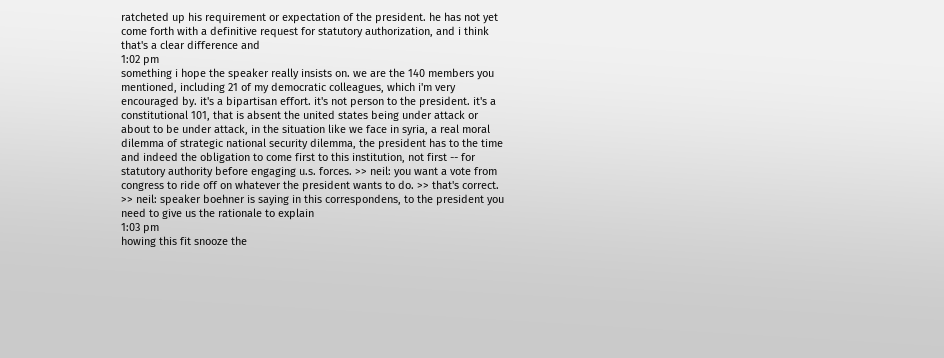ratcheted up his requirement or expectation of the president. he has not yet come forth with a definitive request for statutory authorization, and i think that's a clear difference and
1:02 pm
something i hope the speaker really insists on. we are the 140 members you mentioned, including 21 of my democratic colleagues, which i'm very encouraged by. it's a bipartisan effort. it's not person to the president. it's a constitutional 101, that is absent the united states being under attack or about to be under attack, in the situation like we face in syria, a real moral dilemma of strategic national security dilemma, the president has to the time and indeed the obligation to come first to this institution, not first -- for statutory authority before engaging u.s. forces. >> neil: you want a vote from congress to ride off on whatever the president wants to do. >> that's correct. >> neil: speaker boehner is saying in this correspondens, to the president you need to give us the rationale to explain
1:03 pm
howing this fit snooze the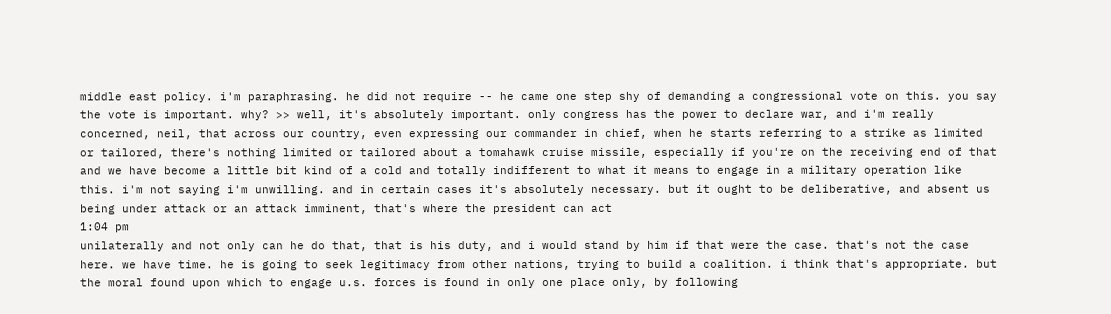middle east policy. i'm paraphrasing. he did not require -- he came one step shy of demanding a congressional vote on this. you say the vote is important. why? >> well, it's absolutely important. only congress has the power to declare war, and i'm really concerned, neil, that across our country, even expressing our commander in chief, when he starts referring to a strike as limited or tailored, there's nothing limited or tailored about a tomahawk cruise missile, especially if you're on the receiving end of that and we have become a little bit kind of a cold and totally indifferent to what it means to engage in a military operation like this. i'm not saying i'm unwilling. and in certain cases it's absolutely necessary. but it ought to be deliberative, and absent us being under attack or an attack imminent, that's where the president can act
1:04 pm
unilaterally and not only can he do that, that is his duty, and i would stand by him if that were the case. that's not the case here. we have time. he is going to seek legitimacy from other nations, trying to build a coalition. i think that's appropriate. but the moral found upon which to engage u.s. forces is found in only one place only, by following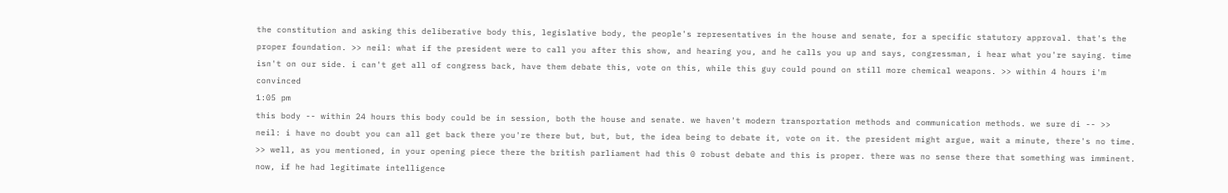the constitution and asking this deliberative body this, legislative body, the people's representatives in the house and senate, for a specific statutory approval. that's the proper foundation. >> neil: what if the president were to call you after this show, and hearing you, and he calls you up and says, congressman, i hear what you're saying. time isn't on our side. i can't get all of congress back, have them debate this, vote on this, while this guy could pound on still more chemical weapons. >> within 4 hours i'm convinced
1:05 pm
this body -- within 24 hours this body could be in session, both the house and senate. we haven't modern transportation methods and communication methods. we sure di -- >> neil: i have no doubt you can all get back there you're there but, but, but, the idea being to debate it, vote on it. the president might argue, wait a minute, there's no time. >> well, as you mentioned, in your opening piece there the british parliament had this 0 robust debate and this is proper. there was no sense there that something was imminent. now, if he had legitimate intelligence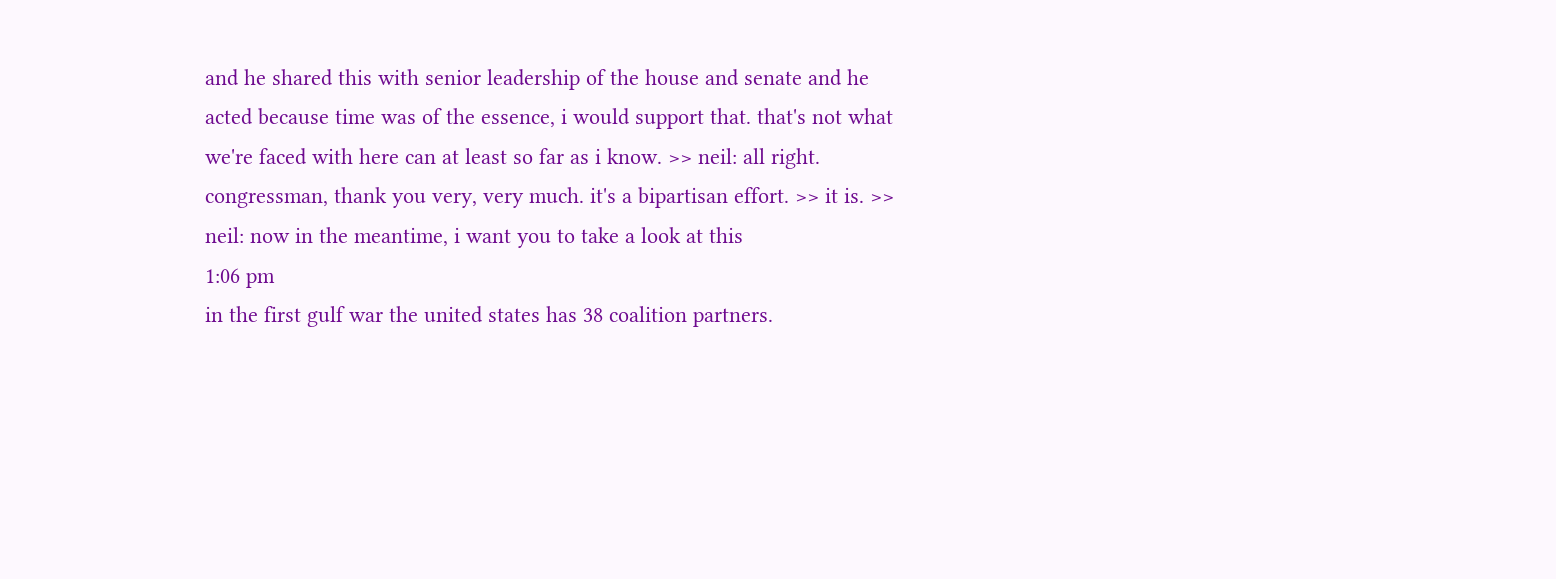and he shared this with senior leadership of the house and senate and he acted because time was of the essence, i would support that. that's not what we're faced with here can at least so far as i know. >> neil: all right. congressman, thank you very, very much. it's a bipartisan effort. >> it is. >> neil: now in the meantime, i want you to take a look at this
1:06 pm
in the first gulf war the united states has 38 coalition partners.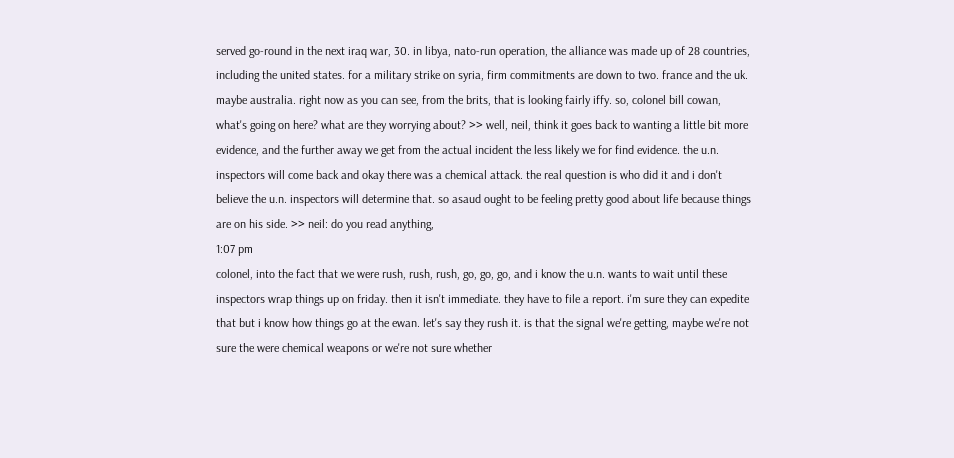served go-round in the next iraq war, 30. in libya, nato-run operation, the alliance was made up of 28 countries, including the united states. for a military strike on syria, firm commitments are down to two. france and the uk. maybe australia. right now as you can see, from the brits, that is looking fairly iffy. so, colonel bill cowan, what's going on here? what are they worrying about? >> well, neil, think it goes back to wanting a little bit more evidence, and the further away we get from the actual incident the less likely we for find evidence. the u.n. inspectors will come back and okay there was a chemical attack. the real question is who did it and i don't believe the u.n. inspectors will determine that. so asaud ought to be feeling pretty good about life because things are on his side. >> neil: do you read anything,
1:07 pm
colonel, into the fact that we were rush, rush, rush, go, go, go, and i know the u.n. wants to wait until these inspectors wrap things up on friday. then it isn't immediate. they have to file a report. i'm sure they can expedite that but i know how things go at the ewan. let's say they rush it. is that the signal we're getting, maybe we're not sure the were chemical weapons or we're not sure whether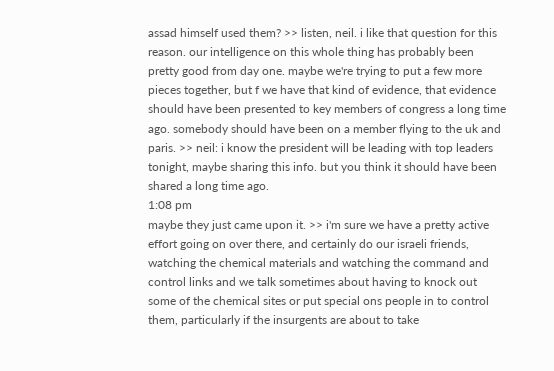assad himself used them? >> listen, neil. i like that question for this reason. our intelligence on this whole thing has probably been pretty good from day one. maybe we're trying to put a few more pieces together, but f we have that kind of evidence, that evidence should have been presented to key members of congress a long time ago. somebody should have been on a member flying to the uk and paris. >> neil: i know the president will be leading with top leaders tonight, maybe sharing this info. but you think it should have been shared a long time ago.
1:08 pm
maybe they just came upon it. >> i'm sure we have a pretty active effort going on over there, and certainly do our israeli friends, watching the chemical materials and watching the command and control links and we talk sometimes about having to knock out some of the chemical sites or put special ons people in to control them, particularly if the insurgents are about to take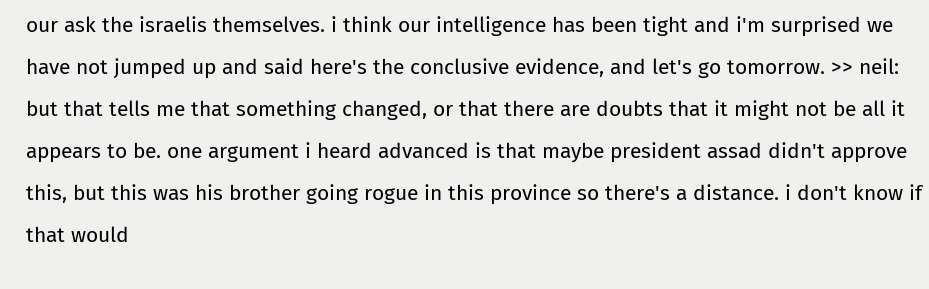our ask the israelis themselves. i think our intelligence has been tight and i'm surprised we have not jumped up and said here's the conclusive evidence, and let's go tomorrow. >> neil: but that tells me that something changed, or that there are doubts that it might not be all it appears to be. one argument i heard advanced is that maybe president assad didn't approve this, but this was his brother going rogue in this province so there's a distance. i don't know if that would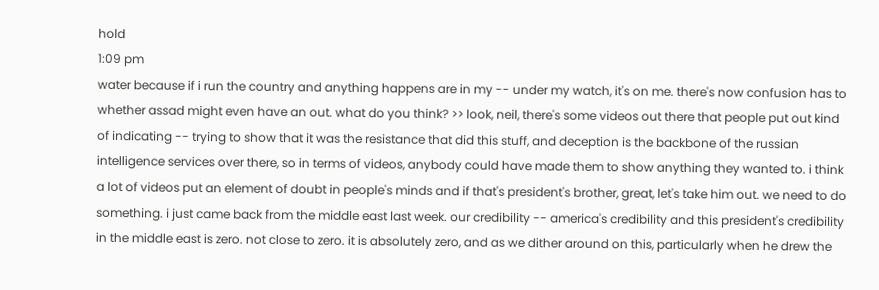hold
1:09 pm
water because if i run the country and anything happens are in my -- under my watch, it's on me. there's now confusion has to whether assad might even have an out. what do you think? >> look, neil, there's some videos out there that people put out kind of indicating -- trying to show that it was the resistance that did this stuff, and deception is the backbone of the russian intelligence services over there, so in terms of videos, anybody could have made them to show anything they wanted to. i think a lot of videos put an element of doubt in people's minds and if that's president's brother, great, let's take him out. we need to do something. i just came back from the middle east last week. our credibility -- america's credibility and this president's credibility in the middle east is zero. not close to zero. it is absolutely zero, and as we dither around on this, particularly when he drew the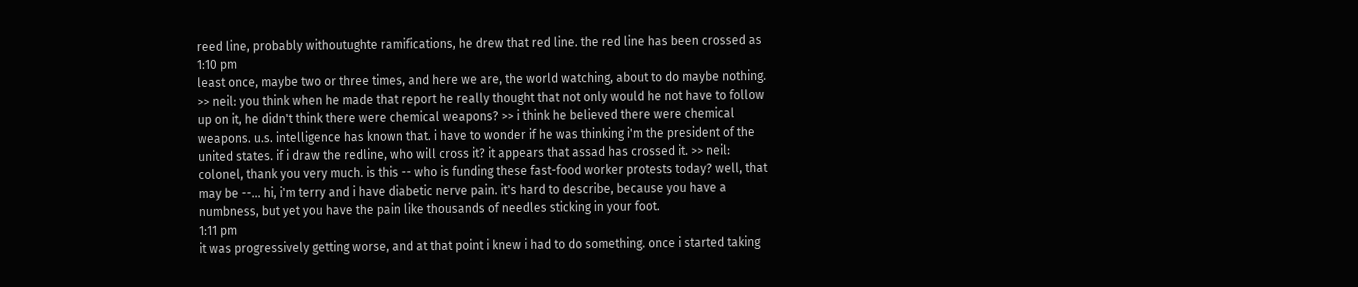reed line, probably withoutughte ramifications, he drew that red line. the red line has been crossed as
1:10 pm
least once, maybe two or three times, and here we are, the world watching, about to do maybe nothing. >> neil: you think when he made that report he really thought that not only would he not have to follow up on it, he didn't think there were chemical weapons? >> i think he believed there were chemical weapons. u.s. intelligence has known that. i have to wonder if he was thinking i'm the president of the united states. if i draw the redline, who will cross it? it appears that assad has crossed it. >> neil: colonel, thank you very much. is this -- who is funding these fast-food worker protests today? well, that may be --... hi, i'm terry and i have diabetic nerve pain. it's hard to describe, because you have a numbness, but yet you have the pain like thousands of needles sticking in your foot.
1:11 pm
it was progressively getting worse, and at that point i knew i had to do something. once i started taking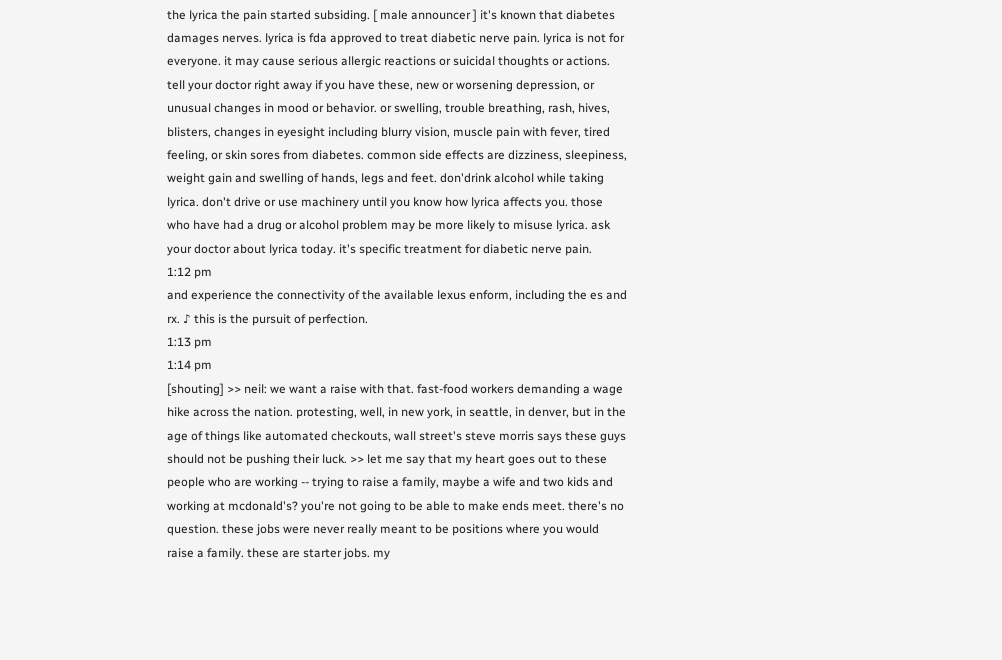the lyrica the pain started subsiding. [ male announcer ] it's known that diabetes damages nerves. lyrica is fda approved to treat diabetic nerve pain. lyrica is not for everyone. it may cause serious allergic reactions or suicidal thoughts or actions. tell your doctor right away if you have these, new or worsening depression, or unusual changes in mood or behavior. or swelling, trouble breathing, rash, hives, blisters, changes in eyesight including blurry vision, muscle pain with fever, tired feeling, or skin sores from diabetes. common side effects are dizziness, sleepiness, weight gain and swelling of hands, legs and feet. don'drink alcohol while taking lyrica. don't drive or use machinery until you know how lyrica affects you. those who have had a drug or alcohol problem may be more likely to misuse lyrica. ask your doctor about lyrica today. it's specific treatment for diabetic nerve pain.
1:12 pm
and experience the connectivity of the available lexus enform, including the es and rx. ♪ this is the pursuit of perfection.
1:13 pm
1:14 pm
[shouting] >> neil: we want a raise with that. fast-food workers demanding a wage hike across the nation. protesting, well, in new york, in seattle, in denver, but in the age of things like automated checkouts, wall street's steve morris says these guys should not be pushing their luck. >> let me say that my heart goes out to these people who are working -- trying to raise a family, maybe a wife and two kids and working at mcdonald's? you're not going to be able to make ends meet. there's no question. these jobs were never really meant to be positions where you would raise a family. these are starter jobs. my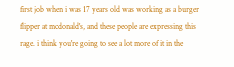first job when i was 17 years old was working as a burger flipper at mcdonald's, and these people are expressing this rage. i think you're going to see a lot more of it in the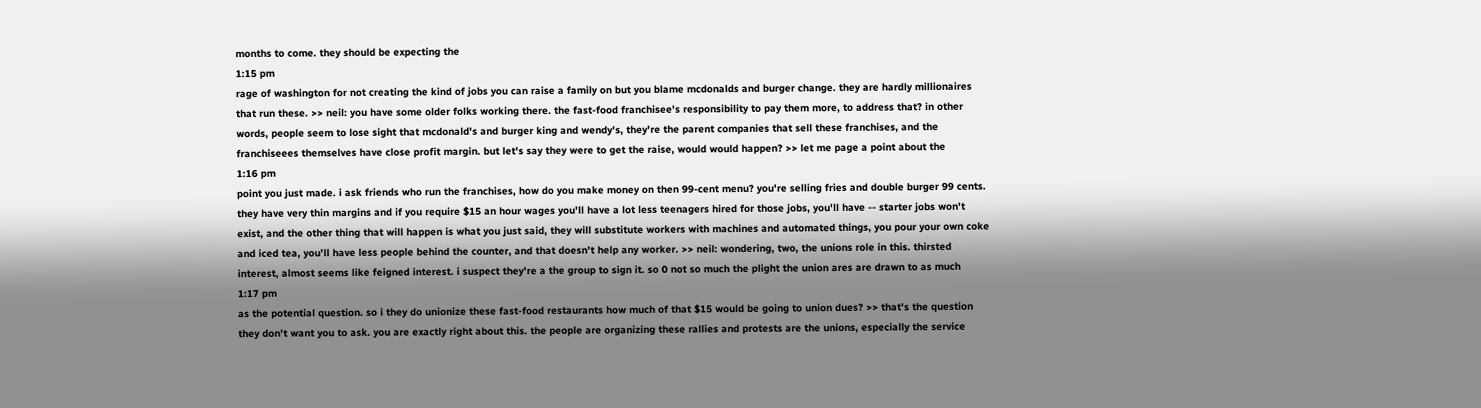months to come. they should be expecting the
1:15 pm
rage of washington for not creating the kind of jobs you can raise a family on but you blame mcdonalds and burger change. they are hardly millionaires that run these. >> neil: you have some older folks working there. the fast-food franchisee's responsibility to pay them more, to address that? in other words, people seem to lose sight that mcdonald's and burger king and wendy's, they're the parent companies that sell these franchises, and the franchiseees themselves have close profit margin. but let's say they were to get the raise, would would happen? >> let me page a point about the
1:16 pm
point you just made. i ask friends who run the franchises, how do you make money on then 99-cent menu? you're selling fries and double burger 99 cents. they have very thin margins and if you require $15 an hour wages you'll have a lot less teenagers hired for those jobs, you'll have -- starter jobs won't exist, and the other thing that will happen is what you just said, they will substitute workers with machines and automated things, you pour your own coke and iced tea, you'll have less people behind the counter, and that doesn't help any worker. >> neil: wondering, two, the unions role in this. thirsted interest, almost seems like feigned interest. i suspect they're a the group to sign it. so 0 not so much the plight the union ares are drawn to as much
1:17 pm
as the potential question. so i they do unionize these fast-food restaurants how much of that $15 would be going to union dues? >> that's the question they don't want you to ask. you are exactly right about this. the people are organizing these rallies and protests are the unions, especially the service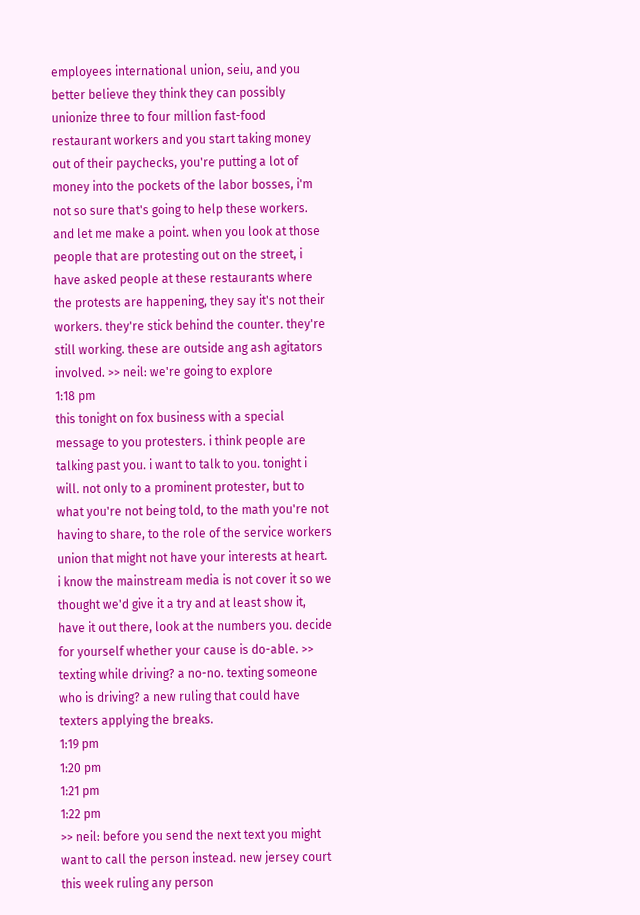employees international union, seiu, and you better believe they think they can possibly unionize three to four million fast-food restaurant workers and you start taking money out of their paychecks, you're putting a lot of money into the pockets of the labor bosses, i'm not so sure that's going to help these workers. and let me make a point. when you look at those people that are protesting out on the street, i have asked people at these restaurants where the protests are happening, they say it's not their workers. they're stick behind the counter. they're still working. these are outside ang ash agitators involved. >> neil: we're going to explore
1:18 pm
this tonight on fox business with a special message to you protesters. i think people are talking past you. i want to talk to you. tonight i will. not only to a prominent protester, but to what you're not being told, to the math you're not having to share, to the role of the service workers union that might not have your interests at heart. i know the mainstream media is not cover it so we thought we'd give it a try and at least show it, have it out there, look at the numbers you. decide for yourself whether your cause is do-able. >> texting while driving? a no-no. texting someone who is driving? a new ruling that could have texters applying the breaks.
1:19 pm
1:20 pm
1:21 pm
1:22 pm
>> neil: before you send the next text you might want to call the person instead. new jersey court this week ruling any person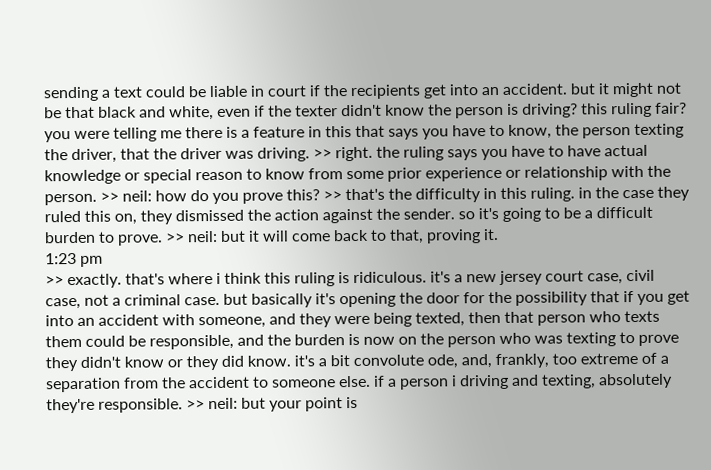sending a text could be liable in court if the recipients get into an accident. but it might not be that black and white, even if the texter didn't know the person is driving? this ruling fair? you were telling me there is a feature in this that says you have to know, the person texting the driver, that the driver was driving. >> right. the ruling says you have to have actual knowledge or special reason to know from some prior experience or relationship with the person. >> neil: how do you prove this? >> that's the difficulty in this ruling. in the case they ruled this on, they dismissed the action against the sender. so it's going to be a difficult burden to prove. >> neil: but it will come back to that, proving it.
1:23 pm
>> exactly. that's where i think this ruling is ridiculous. it's a new jersey court case, civil case, not a criminal case. but basically it's opening the door for the possibility that if you get into an accident with someone, and they were being texted, then that person who texts them could be responsible, and the burden is now on the person who was texting to prove they didn't know or they did know. it's a bit convolute ode, and, frankly, too extreme of a separation from the accident to someone else. if a person i driving and texting, absolutely they're responsible. >> neil: but your point is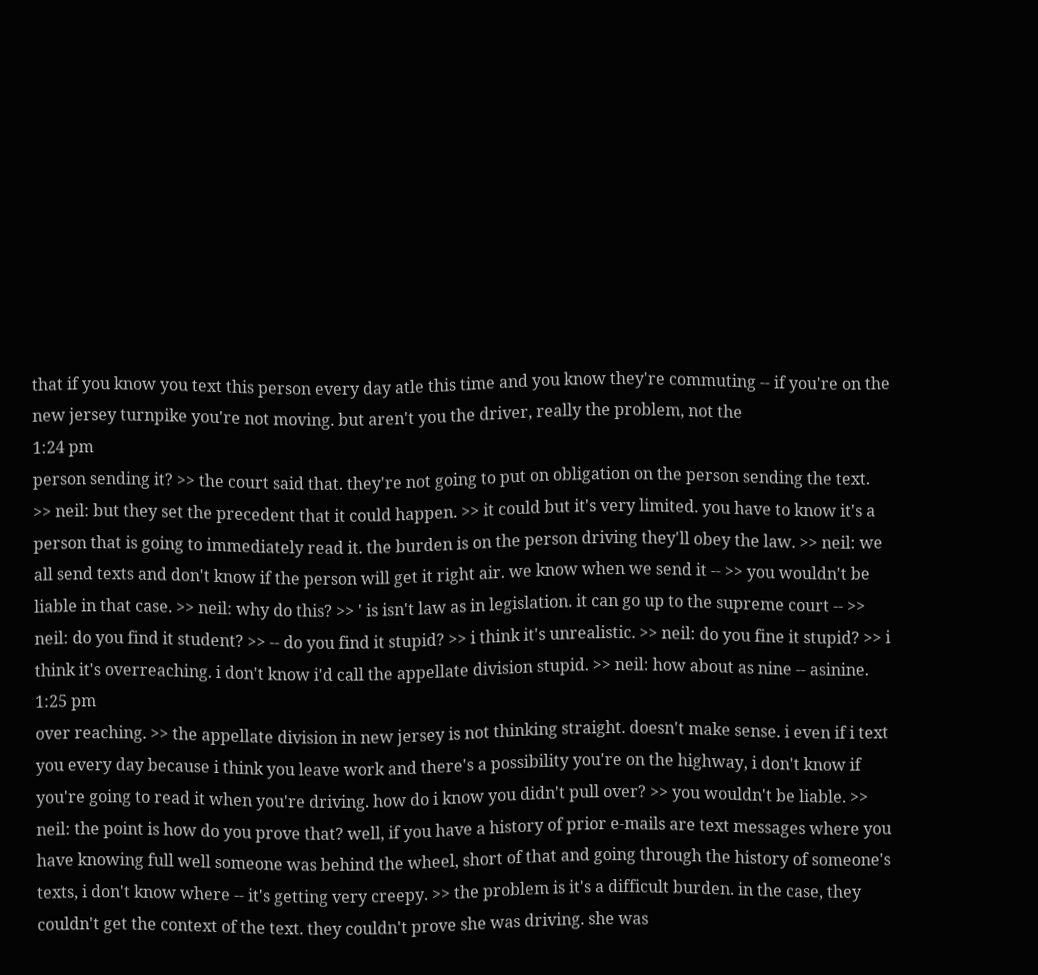that if you know you text this person every day atle this time and you know they're commuting -- if you're on the new jersey turnpike you're not moving. but aren't you the driver, really the problem, not the
1:24 pm
person sending it? >> the court said that. they're not going to put on obligation on the person sending the text. >> neil: but they set the precedent that it could happen. >> it could but it's very limited. you have to know it's a person that is going to immediately read it. the burden is on the person driving they'll obey the law. >> neil: we all send texts and don't know if the person will get it right air. we know when we send it -- >> you wouldn't be liable in that case. >> neil: why do this? >> ' is isn't law as in legislation. it can go up to the supreme court -- >> neil: do you find it student? >> -- do you find it stupid? >> i think it's unrealistic. >> neil: do you fine it stupid? >> i think it's overreaching. i don't know i'd call the appellate division stupid. >> neil: how about as nine -- asinine.
1:25 pm
over reaching. >> the appellate division in new jersey is not thinking straight. doesn't make sense. i even if i text you every day because i think you leave work and there's a possibility you're on the highway, i don't know if you're going to read it when you're driving. how do i know you didn't pull over? >> you wouldn't be liable. >> neil: the point is how do you prove that? well, if you have a history of prior e-mails are text messages where you have knowing full well someone was behind the wheel, short of that and going through the history of someone's texts, i don't know where -- it's getting very creepy. >> the problem is it's a difficult burden. in the case, they couldn't get the context of the text. they couldn't prove she was driving. she was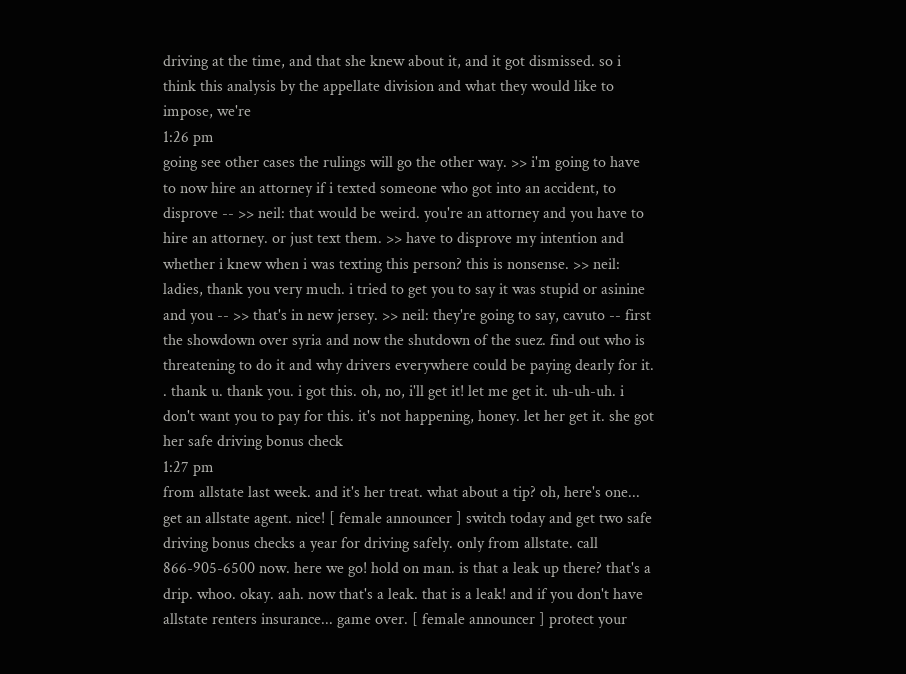driving at the time, and that she knew about it, and it got dismissed. so i think this analysis by the appellate division and what they would like to impose, we're
1:26 pm
going see other cases the rulings will go the other way. >> i'm going to have to now hire an attorney if i texted someone who got into an accident, to disprove -- >> neil: that would be weird. you're an attorney and you have to hire an attorney. or just text them. >> have to disprove my intention and whether i knew when i was texting this person? this is nonsense. >> neil: ladies, thank you very much. i tried to get you to say it was stupid or asinine and you -- >> that's in new jersey. >> neil: they're going to say, cavuto -- first the showdown over syria and now the shutdown of the suez. find out who is threatening to do it and why drivers everywhere could be paying dearly for it. . thank u. thank you. i got this. oh, no, i'll get it! let me get it. uh-uh-uh. i don't want you to pay for this. it's not happening, honey. let her get it. she got her safe driving bonus check
1:27 pm
from allstate last week. and it's her treat. what about a tip? oh, here's one... get an allstate agent. nice! [ female announcer ] switch today and get two safe driving bonus checks a year for driving safely. only from allstate. call 866-905-6500 now. here we go! hold on man. is that a leak up there? that's a drip. whoo. okay. aah. now that's a leak. that is a leak! and if you don't have allstate renters insurance... game over. [ female announcer ] protect your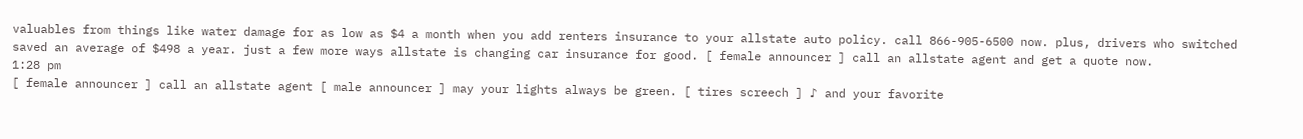valuables from things like water damage for as low as $4 a month when you add renters insurance to your allstate auto policy. call 866-905-6500 now. plus, drivers who switched saved an average of $498 a year. just a few more ways allstate is changing car insurance for good. [ female announcer ] call an allstate agent and get a quote now.
1:28 pm
[ female announcer ] call an allstate agent [ male announcer ] may your lights always be green. [ tires screech ] ♪ and your favorite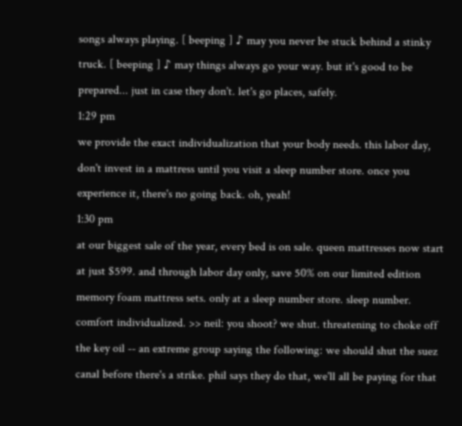songs always playing. [ beeping ] ♪ may you never be stuck behind a stinky truck. [ beeping ] ♪ may things always go your way. but it's good to be prepared... just in case they don't. let's go places, safely.
1:29 pm
we provide the exact individualization that your body needs. this labor day, don't invest in a mattress until you visit a sleep number store. once you experience it, there's no going back. oh, yeah!
1:30 pm
at our biggest sale of the year, every bed is on sale. queen mattresses now start at just $599. and through labor day only, save 50% on our limited edition memory foam mattress sets. only at a sleep number store. sleep number. comfort individualized. >> neil: you shoot? we shut. threatening to choke off the key oil -- an extreme group saying the following: we should shut the suez canal before there's a strike. phil says they do that, we'll all be paying for that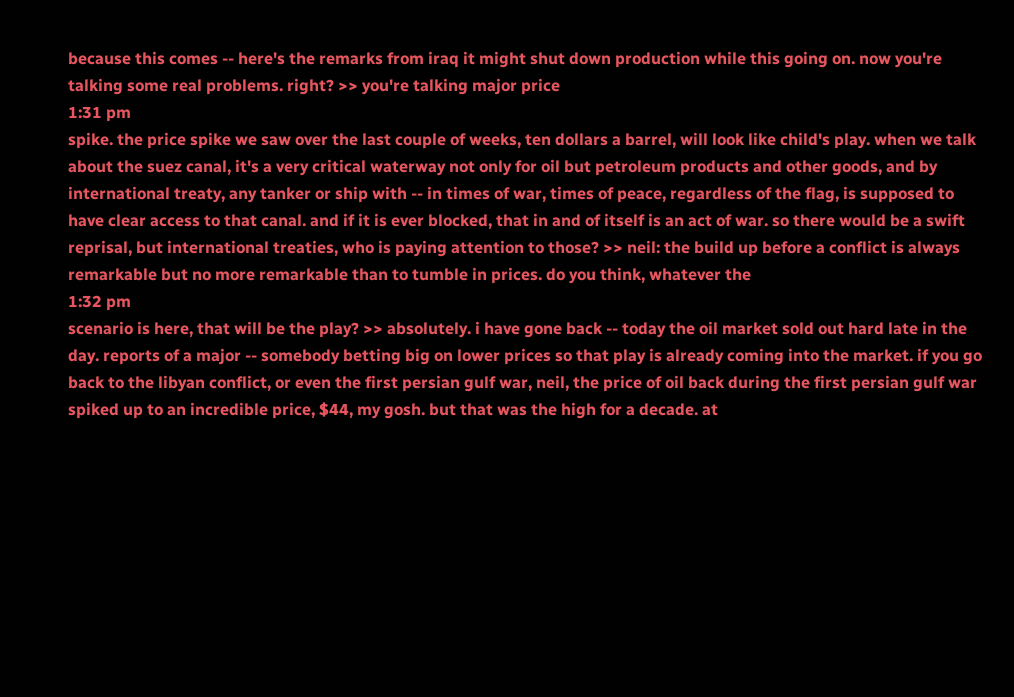because this comes -- here's the remarks from iraq it might shut down production while this going on. now you're talking some real problems. right? >> you're talking major price
1:31 pm
spike. the price spike we saw over the last couple of weeks, ten dollars a barrel, will look like child's play. when we talk about the suez canal, it's a very critical waterway not only for oil but petroleum products and other goods, and by international treaty, any tanker or ship with -- in times of war, times of peace, regardless of the flag, is supposed to have clear access to that canal. and if it is ever blocked, that in and of itself is an act of war. so there would be a swift reprisal, but international treaties, who is paying attention to those? >> neil: the build up before a conflict is always remarkable but no more remarkable than to tumble in prices. do you think, whatever the
1:32 pm
scenario is here, that will be the play? >> absolutely. i have gone back -- today the oil market sold out hard late in the day. reports of a major -- somebody betting big on lower prices so that play is already coming into the market. if you go back to the libyan conflict, or even the first persian gulf war, neil, the price of oil back during the first persian gulf war spiked up to an incredible price, $44, my gosh. but that was the high for a decade. at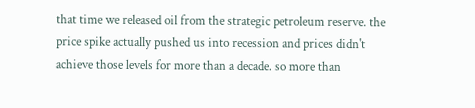that time we released oil from the strategic petroleum reserve. the price spike actually pushed us into recession and prices didn't achieve those levels for more than a decade. so more than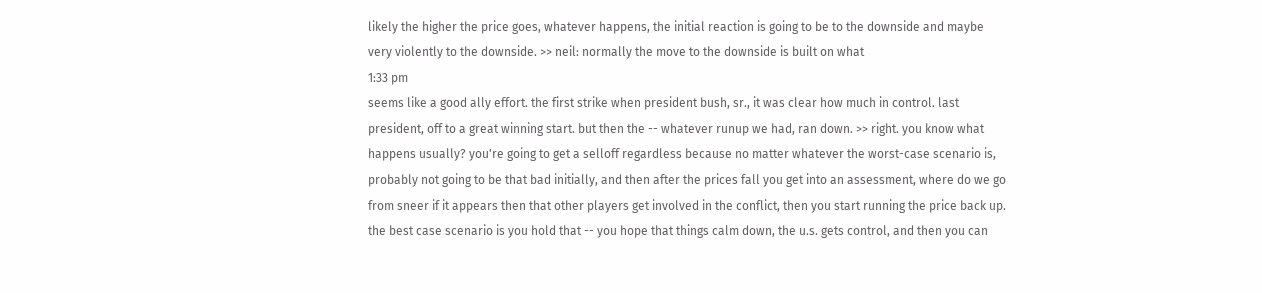likely the higher the price goes, whatever happens, the initial reaction is going to be to the downside and maybe very violently to the downside. >> neil: normally the move to the downside is built on what
1:33 pm
seems like a good ally effort. the first strike when president bush, sr., it was clear how much in control. last president, off to a great winning start. but then the -- whatever runup we had, ran down. >> right. you know what happens usually? you're going to get a selloff regardless because no matter whatever the worst-case scenario is, probably not going to be that bad initially, and then after the prices fall you get into an assessment, where do we go from sneer if it appears then that other players get involved in the conflict, then you start running the price back up. the best case scenario is you hold that -- you hope that things calm down, the u.s. gets control, and then you can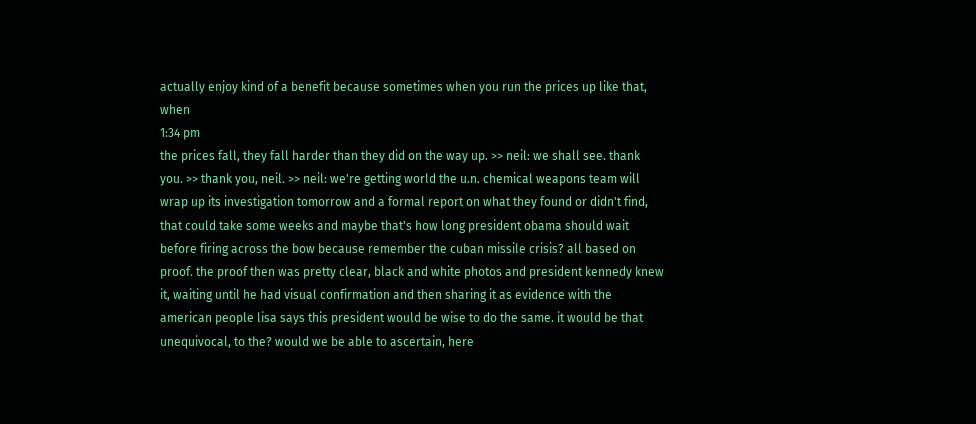actually enjoy kind of a benefit because sometimes when you run the prices up like that, when
1:34 pm
the prices fall, they fall harder than they did on the way up. >> neil: we shall see. thank you. >> thank you, neil. >> neil: we're getting world the u.n. chemical weapons team will wrap up its investigation tomorrow and a formal report on what they found or didn't find, that could take some weeks and maybe that's how long president obama should wait before firing across the bow because remember the cuban missile crisis? all based on proof. the proof then was pretty clear, black and white photos and president kennedy knew it, waiting until he had visual confirmation and then sharing it as evidence with the american people lisa says this president would be wise to do the same. it would be that unequivocal, to the? would we be able to ascertain, here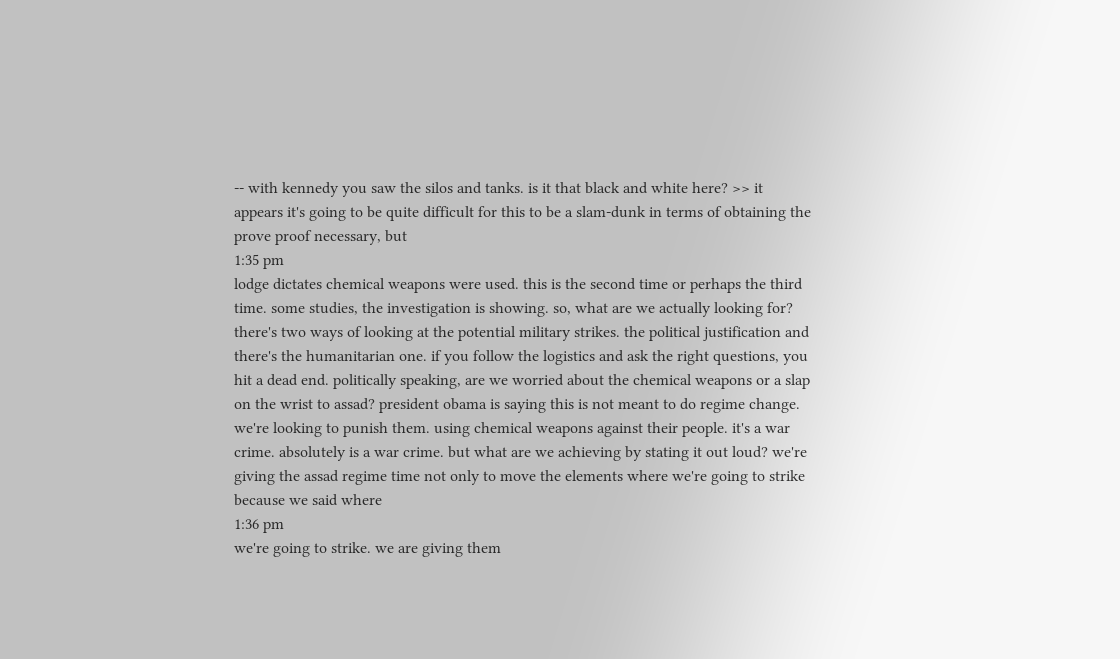-- with kennedy you saw the silos and tanks. is it that black and white here? >> it appears it's going to be quite difficult for this to be a slam-dunk in terms of obtaining the prove proof necessary, but
1:35 pm
lodge dictates chemical weapons were used. this is the second time or perhaps the third time. some studies, the investigation is showing. so, what are we actually looking for? there's two ways of looking at the potential military strikes. the political justification and there's the humanitarian one. if you follow the logistics and ask the right questions, you hit a dead end. politically speaking, are we worried about the chemical weapons or a slap on the wrist to assad? president obama is saying this is not meant to do regime change. we're looking to punish them. using chemical weapons against their people. it's a war crime. absolutely is a war crime. but what are we achieving by stating it out loud? we're giving the assad regime time not only to move the elements where we're going to strike because we said where
1:36 pm
we're going to strike. we are giving them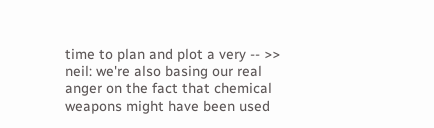time to plan and plot a very -- >> neil: we're also basing our real anger on the fact that chemical weapons might have been used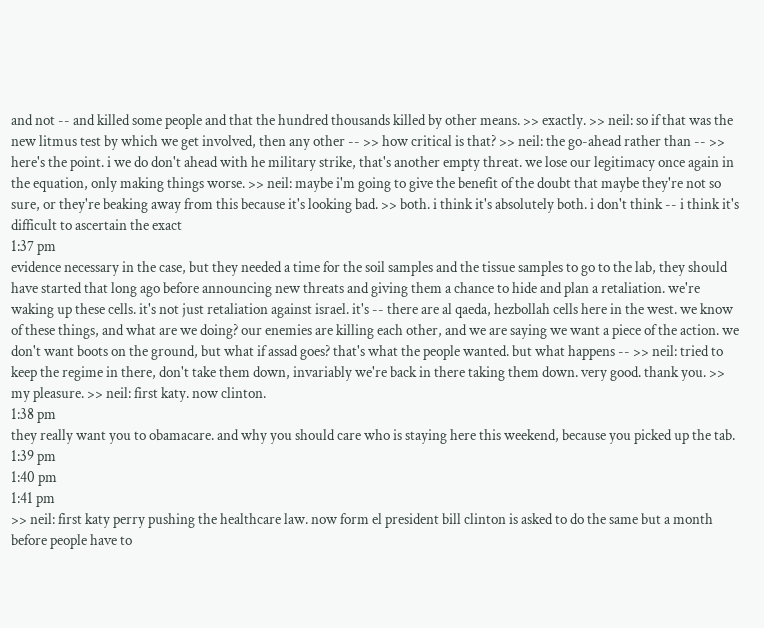and not -- and killed some people and that the hundred thousands killed by other means. >> exactly. >> neil: so if that was the new litmus test by which we get involved, then any other -- >> how critical is that? >> neil: the go-ahead rather than -- >> here's the point. i we do don't ahead with he military strike, that's another empty threat. we lose our legitimacy once again in the equation, only making things worse. >> neil: maybe i'm going to give the benefit of the doubt that maybe they're not so sure, or they're beaking away from this because it's looking bad. >> both. i think it's absolutely both. i don't think -- i think it's difficult to ascertain the exact
1:37 pm
evidence necessary in the case, but they needed a time for the soil samples and the tissue samples to go to the lab, they should have started that long ago before announcing new threats and giving them a chance to hide and plan a retaliation. we're waking up these cells. it's not just retaliation against israel. it's -- there are al qaeda, hezbollah cells here in the west. we know of these things, and what are we doing? our enemies are killing each other, and we are saying we want a piece of the action. we don't want boots on the ground, but what if assad goes? that's what the people wanted. but what happens -- >> neil: tried to keep the regime in there, don't take them down, invariably we're back in there taking them down. very good. thank you. >> my pleasure. >> neil: first katy. now clinton.
1:38 pm
they really want you to obamacare. and why you should care who is staying here this weekend, because you picked up the tab.
1:39 pm
1:40 pm
1:41 pm
>> neil: first katy perry pushing the healthcare law. now form el president bill clinton is asked to do the same but a month before people have to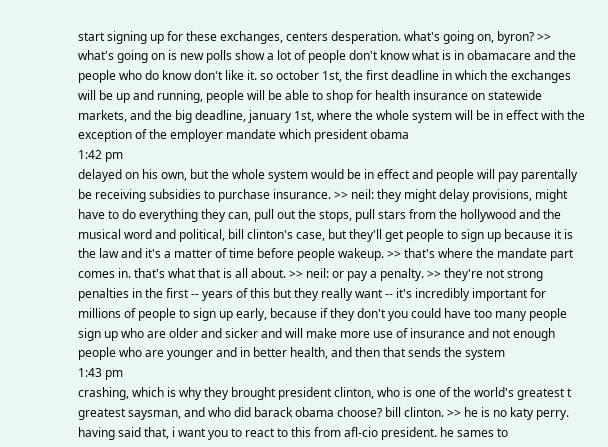start signing up for these exchanges, centers desperation. what's going on, byron? >> what's going on is new polls show a lot of people don't know what is in obamacare and the people who do know don't like it. so october 1st, the first deadline in which the exchanges will be up and running, people will be able to shop for health insurance on statewide markets, and the big deadline, january 1st, where the whole system will be in effect with the exception of the employer mandate which president obama
1:42 pm
delayed on his own, but the whole system would be in effect and people will pay parentally be receiving subsidies to purchase insurance. >> neil: they might delay provisions, might have to do everything they can, pull out the stops, pull stars from the hollywood and the musical word and political, bill clinton's case, but they'll get people to sign up because it is the law and it's a matter of time before people wakeup. >> that's where the mandate part comes in. that's what that is all about. >> neil: or pay a penalty. >> they're not strong penalties in the first -- years of this but they really want -- it's incredibly important for millions of people to sign up early, because if they don't you could have too many people sign up who are older and sicker and will make more use of insurance and not enough people who are younger and in better health, and then that sends the system
1:43 pm
crashing, which is why they brought president clinton, who is one of the world's greatest t greatest saysman, and who did barack obama choose? bill clinton. >> he is no katy perry. having said that, i want you to react to this from afl-cio president. he sames to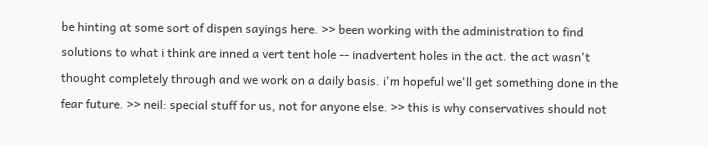be hinting at some sort of dispen sayings here. >> been working with the administration to find solutions to what i think are inned a vert tent hole -- inadvertent holes in the act. the act wasn't thought completely through and we work on a daily basis. i'm hopeful we'll get something done in the fear future. >> neil: special stuff for us, not for anyone else. >> this is why conservatives should not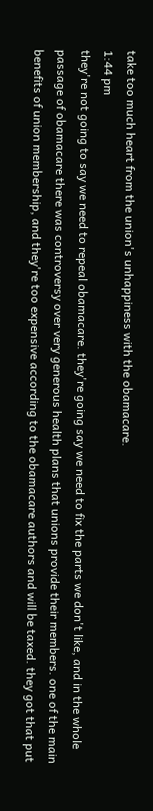take too much heart from the union's unhappiness with the obamacare.
1:44 pm
they're not going to say we need to repeal obamacare. they're going say we need to fix the parts we don't like, and in the whole passage of obamacare there was controversy over very generous health plans that unions provide their members. one of the main benefits of union membership, and they're too expensive according to the obamacare authors and will be taxed. they got that put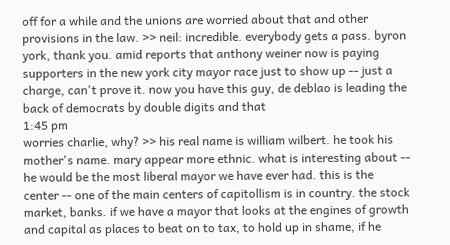off for a while and the unions are worried about that and other provisions in the law. >> neil: incredible. everybody gets a pass. byron york, thank you. amid reports that anthony weiner now is paying supporters in the new york city mayor race just to show up -- just a charge, can't prove it. now you have this guy, de deblao is leading the back of democrats by double digits and that
1:45 pm
worries charlie, why? >> his real name is william wilbert. he took his mother's name. mary appear more ethnic. what is interesting about -- he would be the most liberal mayor we have ever had. this is the center -- one of the main centers of capitollism is in country. the stock market, banks. if we have a mayor that looks at the engines of growth and capital as places to beat on to tax, to hold up in shame, if he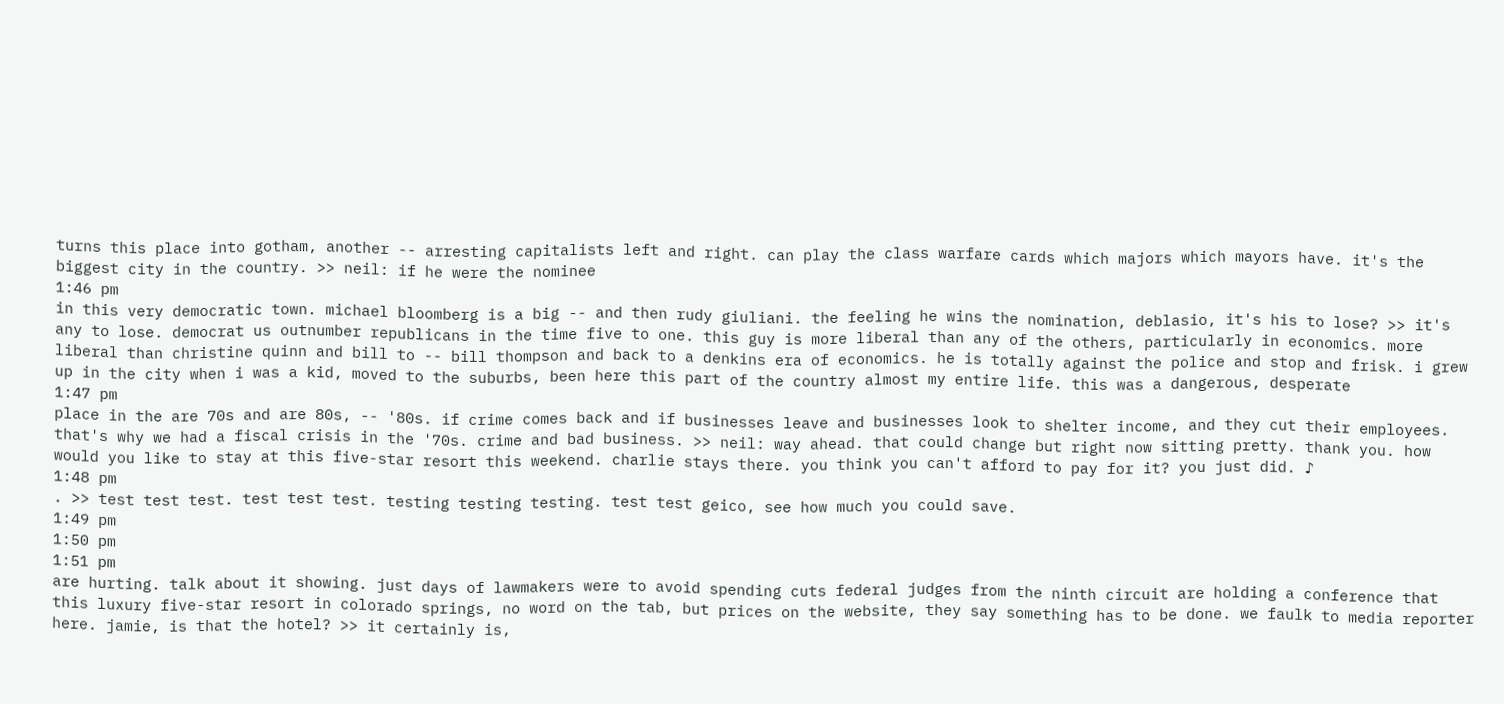turns this place into gotham, another -- arresting capitalists left and right. can play the class warfare cards which majors which mayors have. it's the biggest city in the country. >> neil: if he were the nominee
1:46 pm
in this very democratic town. michael bloomberg is a big -- and then rudy giuliani. the feeling he wins the nomination, deblasio, it's his to lose? >> it's any to lose. democrat us outnumber republicans in the time five to one. this guy is more liberal than any of the others, particularly in economics. more liberal than christine quinn and bill to -- bill thompson and back to a denkins era of economics. he is totally against the police and stop and frisk. i grew up in the city when i was a kid, moved to the suburbs, been here this part of the country almost my entire life. this was a dangerous, desperate
1:47 pm
place in the are 70s and are 80s, -- '80s. if crime comes back and if businesses leave and businesses look to shelter income, and they cut their employees. that's why we had a fiscal crisis in the '70s. crime and bad business. >> neil: way ahead. that could change but right now sitting pretty. thank you. how would you like to stay at this five-star resort this weekend. charlie stays there. you think you can't afford to pay for it? you just did. ♪
1:48 pm
. >> test test test. test test test. testing testing testing. test test geico, see how much you could save.
1:49 pm
1:50 pm
1:51 pm
are hurting. talk about it showing. just days of lawmakers were to avoid spending cuts federal judges from the ninth circuit are holding a conference that this luxury five-star resort in colorado springs, no word on the tab, but prices on the website, they say something has to be done. we faulk to media reporter here. jamie, is that the hotel? >> it certainly is,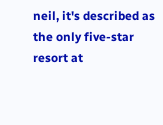neil, it's described as the only five-star resort at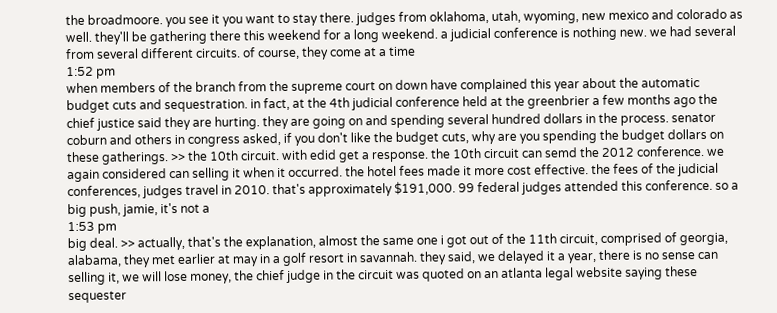the broadmoore. you see it you want to stay there. judges from oklahoma, utah, wyoming, new mexico and colorado as well. they'll be gathering there this weekend for a long weekend. a judicial conference is nothing new. we had several from several different circuits. of course, they come at a time
1:52 pm
when members of the branch from the supreme court on down have complained this year about the automatic budget cuts and sequestration. in fact, at the 4th judicial conference held at the greenbrier a few months ago the chief justice said they are hurting. they are going on and spending several hundred dollars in the process. senator coburn and others in congress asked, if you don't like the budget cuts, why are you spending the budget dollars on these gatherings. >> the 10th circuit. with edid get a response. the 10th circuit can semd the 2012 conference. we again considered can selling it when it occurred. the hotel fees made it more cost effective. the fees of the judicial conferences, judges travel in 2010. that's approximately $191,000. 99 federal judges attended this conference. so a big push, jamie, it's not a
1:53 pm
big deal. >> actually, that's the explanation, almost the same one i got out of the 11th circuit, comprised of georgia, alabama, they met earlier at may in a golf resort in savannah. they said, we delayed it a year, there is no sense can selling it, we will lose money, the chief judge in the circuit was quoted on an atlanta legal website saying these sequester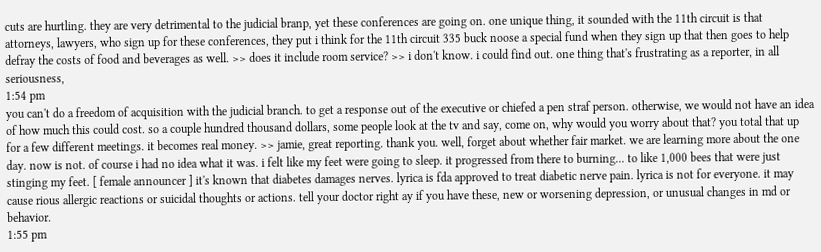cuts are hurtling. they are very detrimental to the judicial branp, yet these conferences are going on. one unique thing, it sounded with the 11th circuit is that attorneys, lawyers, who sign up for these conferences, they put i think for the 11th circuit 335 buck noose a special fund when they sign up that then goes to help defray the costs of food and beverages as well. >> does it include room service? >> i don't know. i could find out. one thing that's frustrating as a reporter, in all seriousness,
1:54 pm
you can't do a freedom of acquisition with the judicial branch. to get a response out of the executive or chiefed a pen straf person. otherwise, we would not have an idea of how much this could cost. so a couple hundred thousand dollars, some people look at the tv and say, come on, why would you worry about that? you total that up for a few different meetings. it becomes real money. >> jamie, great reporting. thank you. well, forget about whether fair market. we are learning more about the one day. now is not. of course i had no idea what it was. i felt like my feet were going to sleep. it progressed from there to burning... to like 1,000 bees that were just stinging my feet. [ female announcer ] it's known that diabetes damages nerves. lyrica is fda approved to treat diabetic nerve pain. lyrica is not for everyone. it may cause rious allergic reactions or suicidal thoughts or actions. tell your doctor right ay if you have these, new or worsening depression, or unusual changes in md or behavior.
1:55 pm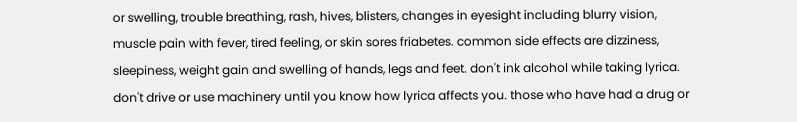or swelling, trouble breathing, rash, hives, blisters, changes in eyesight including blurry vision, muscle pain with fever, tired feeling, or skin sores friabetes. common side effects are dizziness, sleepiness, weight gain and swelling of hands, legs and feet. don't ink alcohol while taking lyrica. don't drive or use machinery until you know how lyrica affects you. those who have had a drug or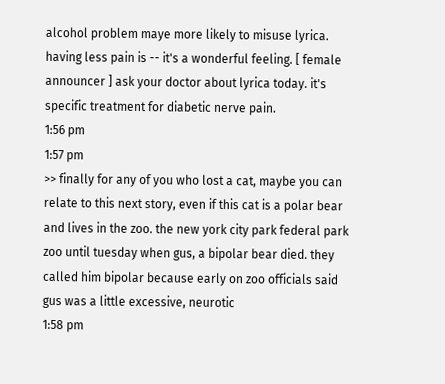alcohol problem maye more likely to misuse lyrica. having less pain is -- it's a wonderful feeling. [ female announcer ] ask your doctor about lyrica today. it's specific treatment for diabetic nerve pain.
1:56 pm
1:57 pm
>> finally for any of you who lost a cat, maybe you can relate to this next story, even if this cat is a polar bear and lives in the zoo. the new york city park federal park zoo until tuesday when gus, a bipolar bear died. they called him bipolar because early on zoo officials said gus was a little excessive, neurotic
1:58 pm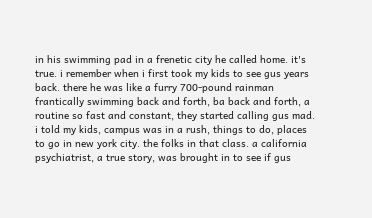in his swimming pad in a frenetic city he called home. it's true. i remember when i first took my kids to see gus years back. there he was like a furry 700-pound rainman frantically swimming back and forth, ba back and forth, a routine so fast and constant, they started calling gus mad. i told my kids, campus was in a rush, things to do, places to go in new york city. the folks in that class. a california psychiatrist, a true story, was brought in to see if gus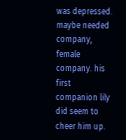was depressed. maybe needed company, female company. his first companion lily did seem to cheer him up.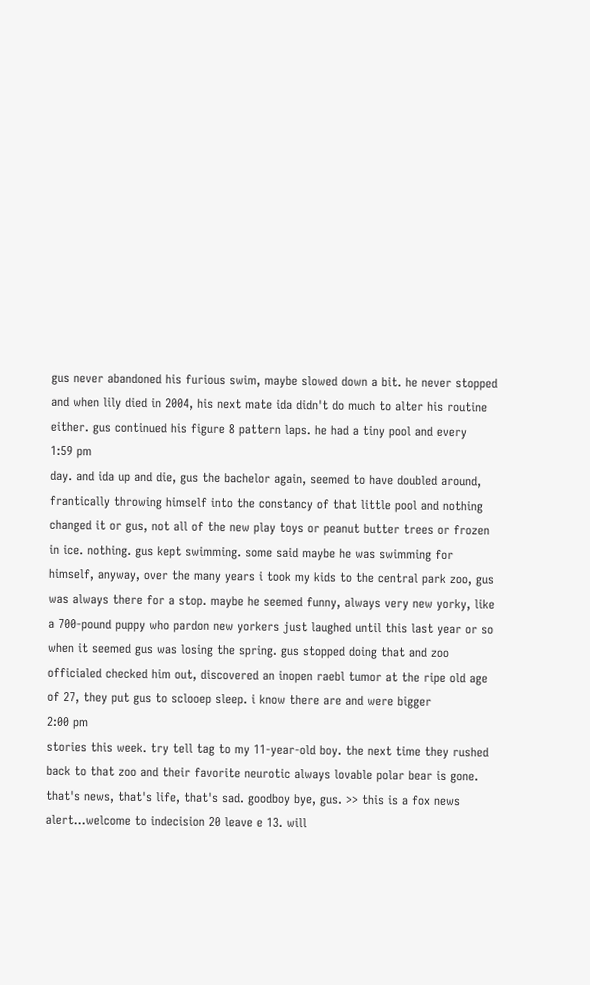gus never abandoned his furious swim, maybe slowed down a bit. he never stopped and when lily died in 2004, his next mate ida didn't do much to alter his routine either. gus continued his figure 8 pattern laps. he had a tiny pool and every
1:59 pm
day. and ida up and die, gus the bachelor again, seemed to have doubled around, frantically throwing himself into the constancy of that little pool and nothing changed it or gus, not all of the new play toys or peanut butter trees or frozen in ice. nothing. gus kept swimming. some said maybe he was swimming for himself, anyway, over the many years i took my kids to the central park zoo, gus was always there for a stop. maybe he seemed funny, always very new yorky, like a 700-pound puppy who pardon new yorkers just laughed until this last year or so when it seemed gus was losing the spring. gus stopped doing that and zoo officialed checked him out, discovered an inopen raebl tumor at the ripe old age of 27, they put gus to sclooep sleep. i know there are and were bigger
2:00 pm
stories this week. try tell tag to my 11-year-old boy. the next time they rushed back to that zoo and their favorite neurotic always lovable polar bear is gone. that's news, that's life, that's sad. goodboy bye, gus. >> this is a fox news alert...welcome to indecision 20 leave e 13. will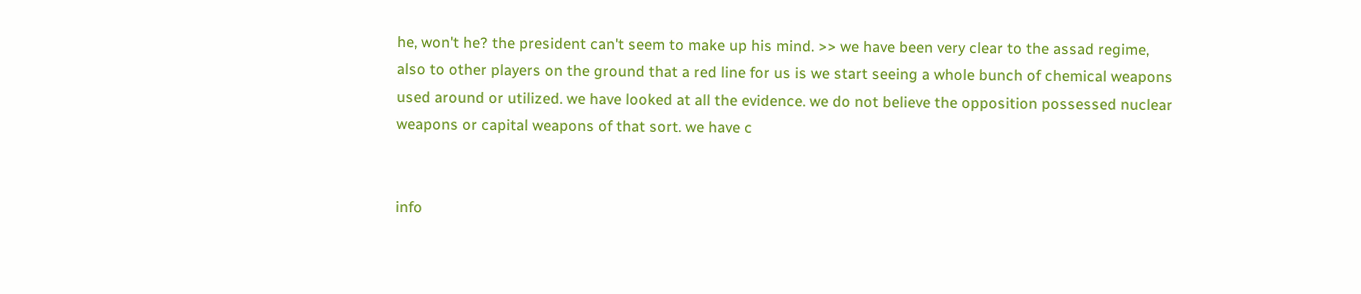he, won't he? the president can't seem to make up his mind. >> we have been very clear to the assad regime, also to other players on the ground that a red line for us is we start seeing a whole bunch of chemical weapons used around or utilized. we have looked at all the evidence. we do not believe the opposition possessed nuclear weapons or capital weapons of that sort. we have c


info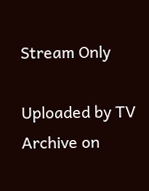Stream Only

Uploaded by TV Archive on